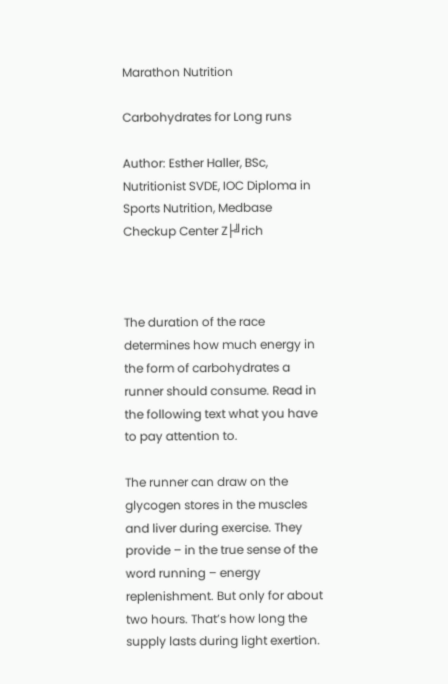Marathon Nutrition

Carbohydrates for Long runs

Author: Esther Haller, BSc, Nutritionist SVDE, IOC Diploma in Sports Nutrition, Medbase Checkup Center Z├╝rich



The duration of the race determines how much energy in the form of carbohydrates a runner should consume. Read in the following text what you have to pay attention to.

The runner can draw on the glycogen stores in the muscles and liver during exercise. They provide – in the true sense of the word running – energy replenishment. But only for about two hours. That’s how long the supply lasts during light exertion.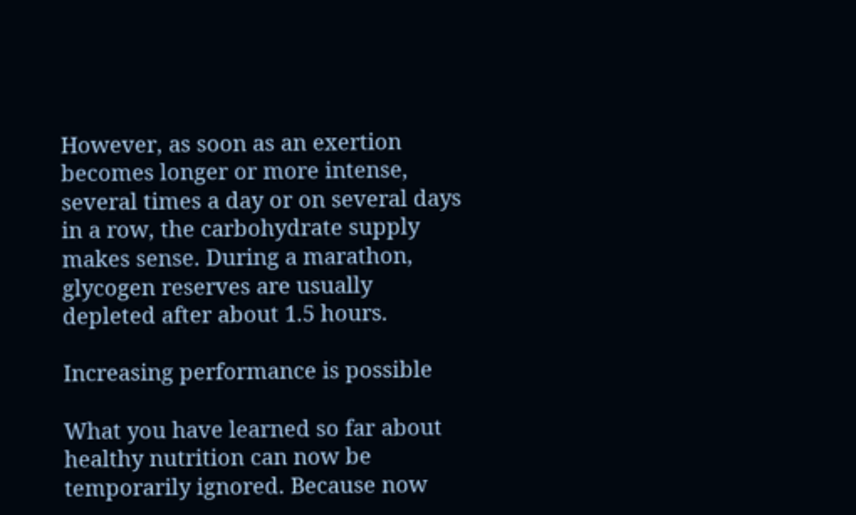However, as soon as an exertion becomes longer or more intense, several times a day or on several days in a row, the carbohydrate supply makes sense. During a marathon, glycogen reserves are usually depleted after about 1.5 hours.

Increasing performance is possible

What you have learned so far about healthy nutrition can now be temporarily ignored. Because now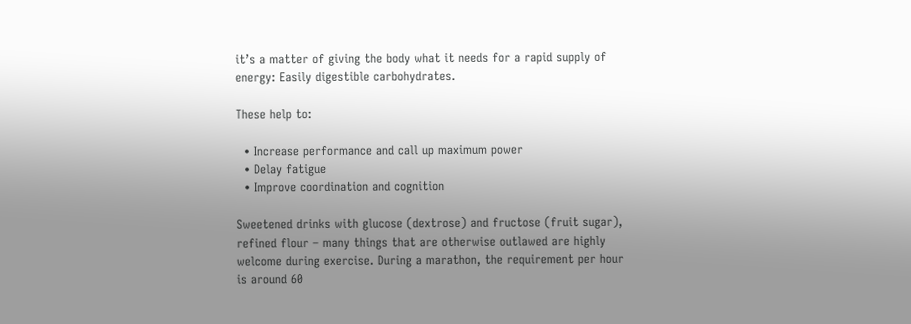it’s a matter of giving the body what it needs for a rapid supply of energy: Easily digestible carbohydrates.

These help to:

  • Increase performance and call up maximum power
  • Delay fatigue
  • Improve coordination and cognition

Sweetened drinks with glucose (dextrose) and fructose (fruit sugar), refined flour – many things that are otherwise outlawed are highly welcome during exercise. During a marathon, the requirement per hour is around 60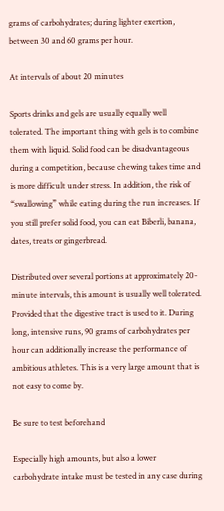grams of carbohydrates; during lighter exertion, between 30 and 60 grams per hour.

At intervals of about 20 minutes

Sports drinks and gels are usually equally well tolerated. The important thing with gels is to combine them with liquid. Solid food can be disadvantageous during a competition, because chewing takes time and is more difficult under stress. In addition, the risk of “swallowing” while eating during the run increases. If you still prefer solid food, you can eat Biberli, banana, dates, treats or gingerbread.

Distributed over several portions at approximately 20-minute intervals, this amount is usually well tolerated. Provided that the digestive tract is used to it. During long, intensive runs, 90 grams of carbohydrates per hour can additionally increase the performance of ambitious athletes. This is a very large amount that is not easy to come by.

Be sure to test beforehand

Especially high amounts, but also a lower carbohydrate intake must be tested in any case during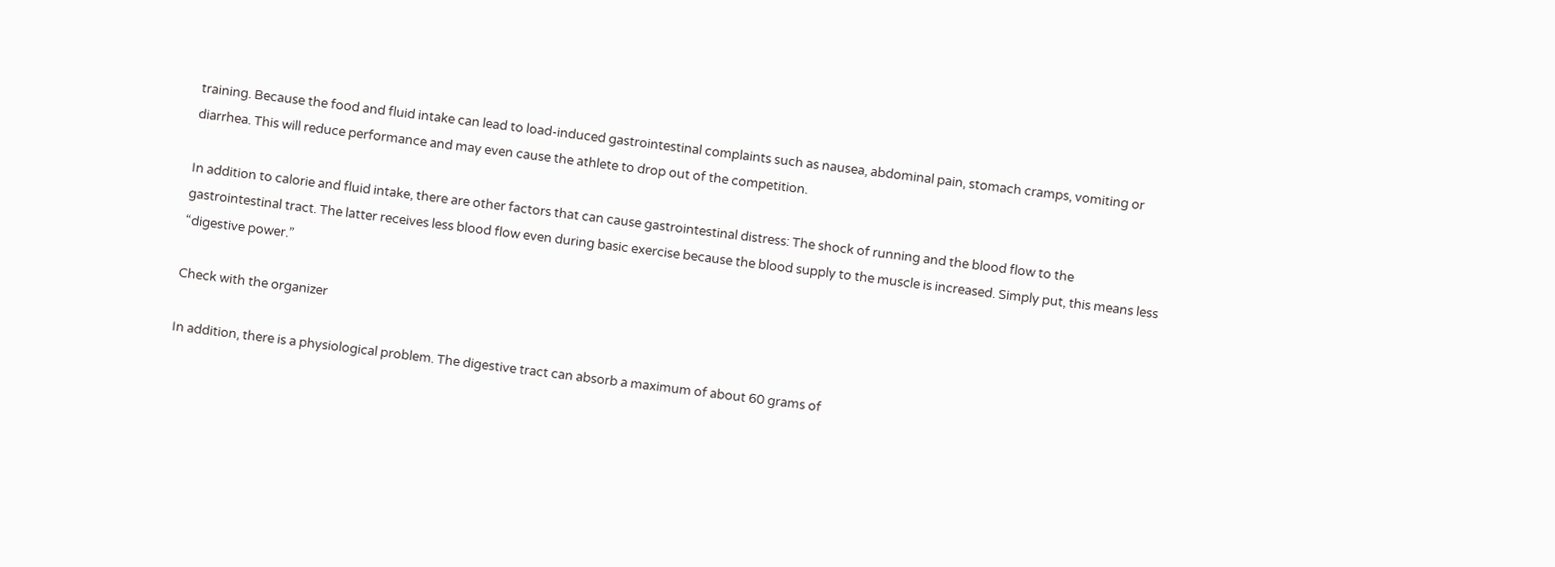training. Because the food and fluid intake can lead to load-induced gastrointestinal complaints such as nausea, abdominal pain, stomach cramps, vomiting or diarrhea. This will reduce performance and may even cause the athlete to drop out of the competition.

In addition to calorie and fluid intake, there are other factors that can cause gastrointestinal distress: The shock of running and the blood flow to the gastrointestinal tract. The latter receives less blood flow even during basic exercise because the blood supply to the muscle is increased. Simply put, this means less “digestive power.”

Check with the organizer

In addition, there is a physiological problem. The digestive tract can absorb a maximum of about 60 grams of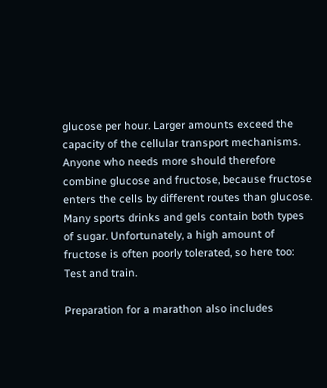glucose per hour. Larger amounts exceed the capacity of the cellular transport mechanisms. Anyone who needs more should therefore combine glucose and fructose, because fructose enters the cells by different routes than glucose. Many sports drinks and gels contain both types of sugar. Unfortunately, a high amount of fructose is often poorly tolerated, so here too: Test and train.

Preparation for a marathon also includes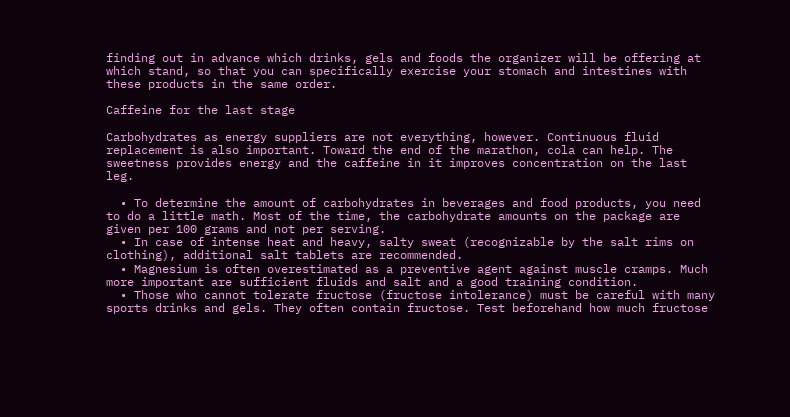finding out in advance which drinks, gels and foods the organizer will be offering at which stand, so that you can specifically exercise your stomach and intestines with these products in the same order.

Caffeine for the last stage

Carbohydrates as energy suppliers are not everything, however. Continuous fluid replacement is also important. Toward the end of the marathon, cola can help. The sweetness provides energy and the caffeine in it improves concentration on the last leg.

  • To determine the amount of carbohydrates in beverages and food products, you need to do a little math. Most of the time, the carbohydrate amounts on the package are given per 100 grams and not per serving.
  • In case of intense heat and heavy, salty sweat (recognizable by the salt rims on clothing), additional salt tablets are recommended.
  • Magnesium is often overestimated as a preventive agent against muscle cramps. Much more important are sufficient fluids and salt and a good training condition.
  • Those who cannot tolerate fructose (fructose intolerance) must be careful with many sports drinks and gels. They often contain fructose. Test beforehand how much fructose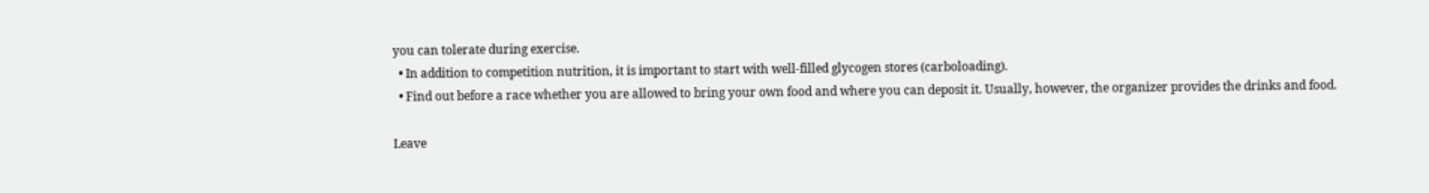you can tolerate during exercise.
  • In addition to competition nutrition, it is important to start with well-filled glycogen stores (carboloading).
  • Find out before a race whether you are allowed to bring your own food and where you can deposit it. Usually, however, the organizer provides the drinks and food.

Leave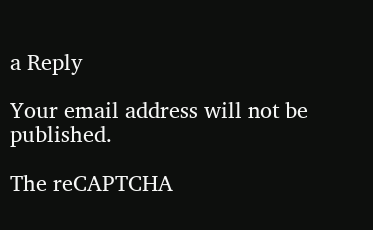a Reply

Your email address will not be published.

The reCAPTCHA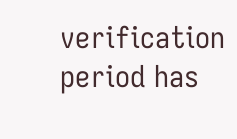verification period has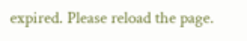expired. Please reload the page.